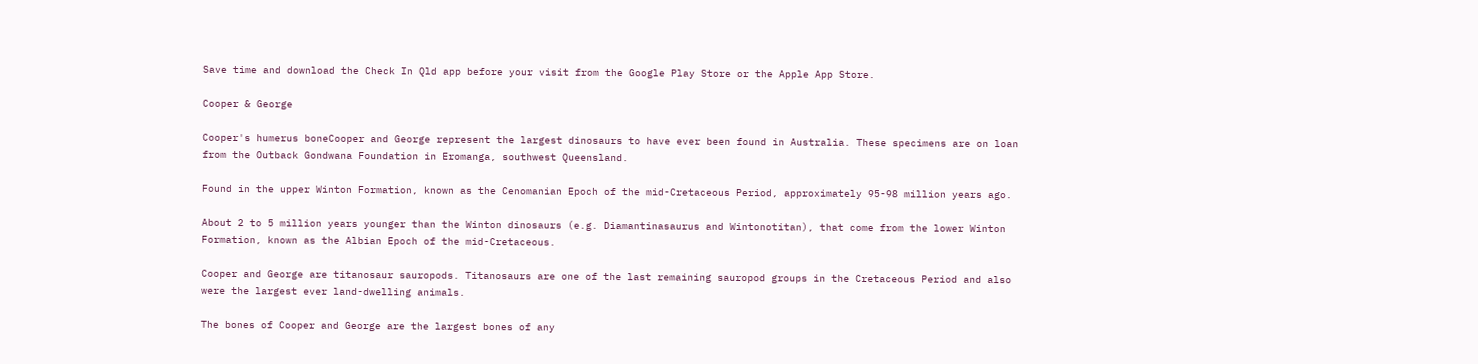Save time and download the Check In Qld app before your visit from the Google Play Store or the Apple App Store.

Cooper & George

Cooper's humerus boneCooper and George represent the largest dinosaurs to have ever been found in Australia. These specimens are on loan from the Outback Gondwana Foundation in Eromanga, southwest Queensland.

Found in the upper Winton Formation, known as the Cenomanian Epoch of the mid-Cretaceous Period, approximately 95-98 million years ago.

About 2 to 5 million years younger than the Winton dinosaurs (e.g. Diamantinasaurus and Wintonotitan), that come from the lower Winton Formation, known as the Albian Epoch of the mid-Cretaceous.

Cooper and George are titanosaur sauropods. Titanosaurs are one of the last remaining sauropod groups in the Cretaceous Period and also were the largest ever land-dwelling animals.

The bones of Cooper and George are the largest bones of any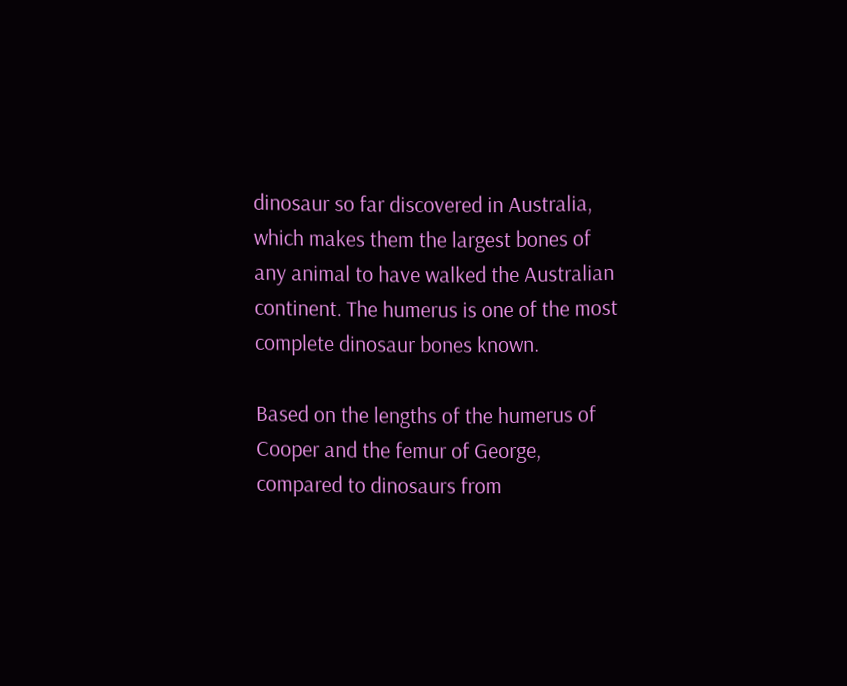dinosaur so far discovered in Australia, which makes them the largest bones of any animal to have walked the Australian continent. The humerus is one of the most complete dinosaur bones known.

Based on the lengths of the humerus of Cooper and the femur of George, compared to dinosaurs from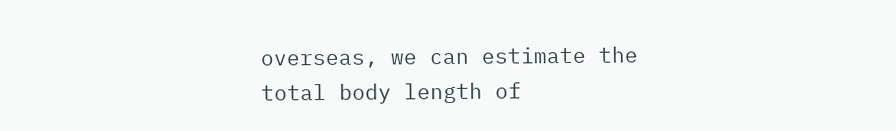overseas, we can estimate the total body length of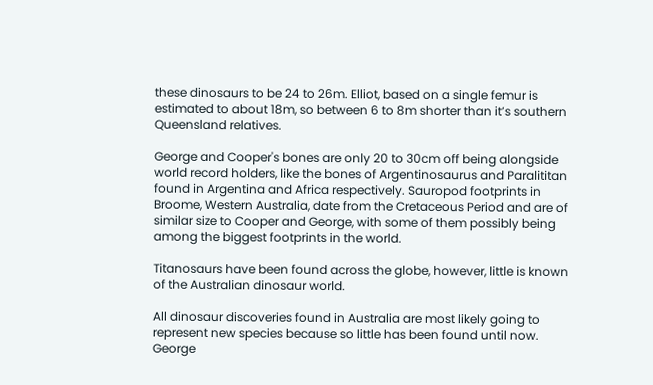these dinosaurs to be 24 to 26m. Elliot, based on a single femur is estimated to about 18m, so between 6 to 8m shorter than it’s southern Queensland relatives.

George and Cooper's bones are only 20 to 30cm off being alongside world record holders, like the bones of Argentinosaurus and Paralititan found in Argentina and Africa respectively. Sauropod footprints in Broome, Western Australia, date from the Cretaceous Period and are of similar size to Cooper and George, with some of them possibly being among the biggest footprints in the world.

Titanosaurs have been found across the globe, however, little is known of the Australian dinosaur world.

All dinosaur discoveries found in Australia are most likely going to represent new species because so little has been found until now. George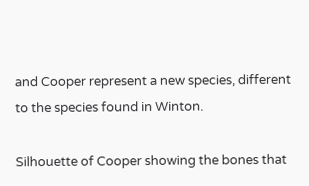and Cooper represent a new species, different to the species found in Winton.

Silhouette of Cooper showing the bones that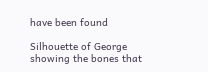have been found

Silhouette of George showing the bones that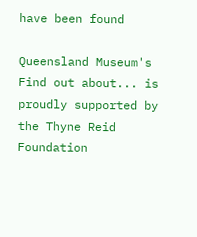have been found

Queensland Museum's Find out about... is proudly supported by the Thyne Reid Foundation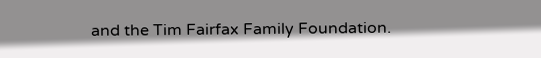and the Tim Fairfax Family Foundation.